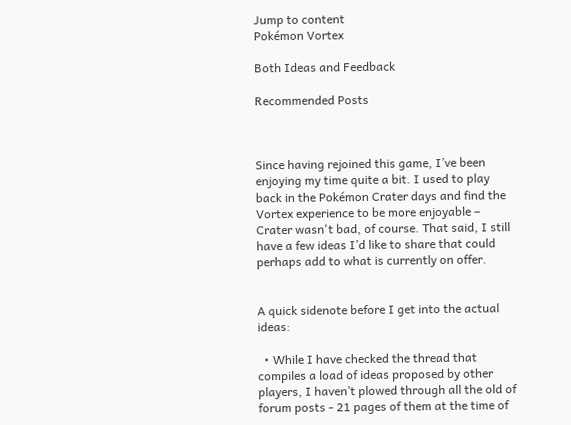Jump to content
Pokémon Vortex

Both Ideas and Feedback

Recommended Posts



Since having rejoined this game, I’ve been enjoying my time quite a bit. I used to play back in the Pokémon Crater days and find the Vortex experience to be more enjoyable – Crater wasn't bad, of course. That said, I still have a few ideas I’d like to share that could perhaps add to what is currently on offer.


A quick sidenote before I get into the actual ideas:

  • While I have checked the thread that compiles a load of ideas proposed by other players, I haven’t plowed through all the old of forum posts - 21 pages of them at the time of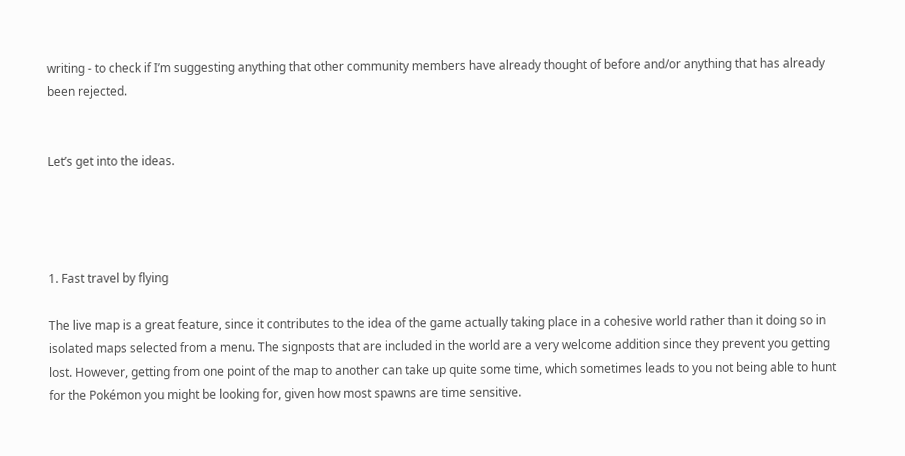writing - to check if I’m suggesting anything that other community members have already thought of before and/or anything that has already been rejected.


Let’s get into the ideas.




1. Fast travel by flying

The live map is a great feature, since it contributes to the idea of the game actually taking place in a cohesive world rather than it doing so in isolated maps selected from a menu. The signposts that are included in the world are a very welcome addition since they prevent you getting lost. However, getting from one point of the map to another can take up quite some time, which sometimes leads to you not being able to hunt for the Pokémon you might be looking for, given how most spawns are time sensitive.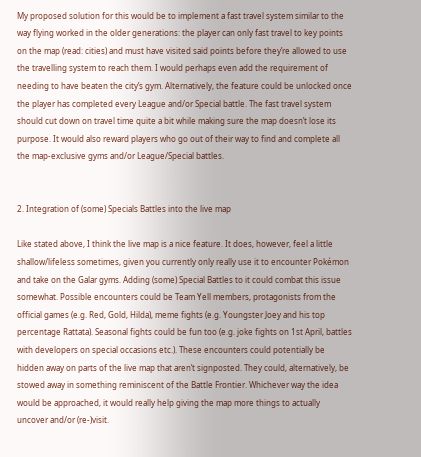My proposed solution for this would be to implement a fast travel system similar to the way flying worked in the older generations: the player can only fast travel to key points on the map (read: cities) and must have visited said points before they’re allowed to use the travelling system to reach them. I would perhaps even add the requirement of needing to have beaten the city’s gym. Alternatively, the feature could be unlocked once the player has completed every League and/or Special battle. The fast travel system should cut down on travel time quite a bit while making sure the map doesn’t lose its purpose. It would also reward players who go out of their way to find and complete all the map-exclusive gyms and/or League/Special battles.


2. Integration of (some) Specials Battles into the live map

Like stated above, I think the live map is a nice feature. It does, however, feel a little shallow/lifeless sometimes, given you currently only really use it to encounter Pokémon and take on the Galar gyms. Adding (some) Special Battles to it could combat this issue somewhat. Possible encounters could be Team Yell members, protagonists from the official games (e.g. Red, Gold, Hilda), meme fights (e.g. Youngster Joey and his top percentage Rattata). Seasonal fights could be fun too (e.g. joke fights on 1st April, battles with developers on special occasions etc.). These encounters could potentially be hidden away on parts of the live map that aren’t signposted. They could, alternatively, be stowed away in something reminiscent of the Battle Frontier. Whichever way the idea would be approached, it would really help giving the map more things to actually uncover and/or (re-)visit.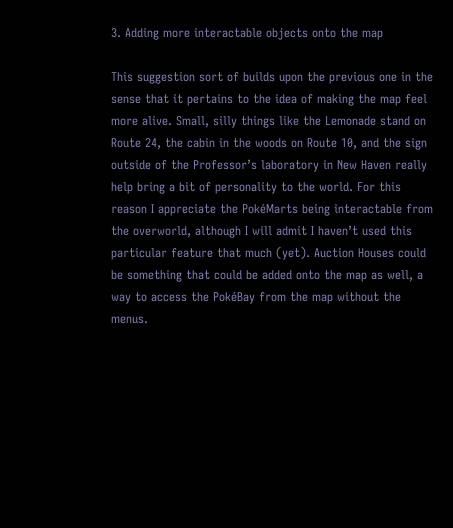3. Adding more interactable objects onto the map

This suggestion sort of builds upon the previous one in the sense that it pertains to the idea of making the map feel more alive. Small, silly things like the Lemonade stand on Route 24, the cabin in the woods on Route 10, and the sign outside of the Professor’s laboratory in New Haven really help bring a bit of personality to the world. For this reason I appreciate the PokéMarts being interactable from the overworld, although I will admit I haven’t used this particular feature that much (yet). Auction Houses could be something that could be added onto the map as well, a way to access the PokéBay from the map without the menus.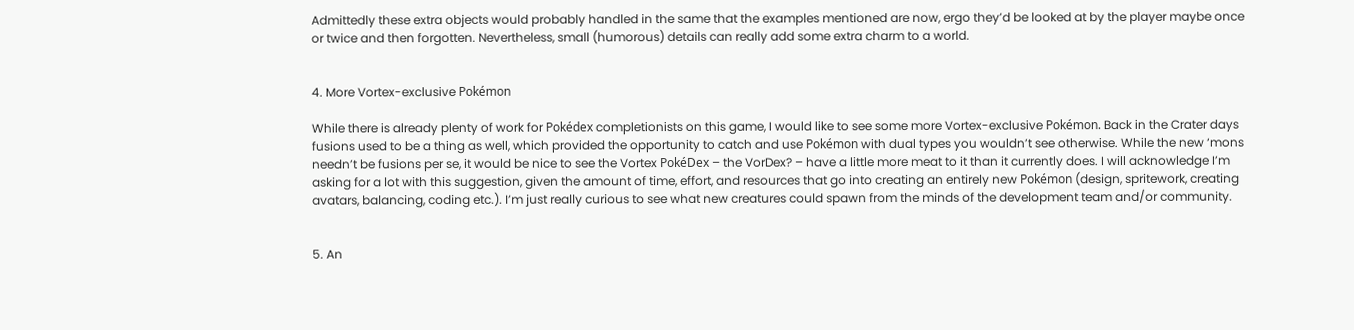Admittedly these extra objects would probably handled in the same that the examples mentioned are now, ergo they’d be looked at by the player maybe once or twice and then forgotten. Nevertheless, small (humorous) details can really add some extra charm to a world.


4. More Vortex-exclusive Pokémon

While there is already plenty of work for Pokédex completionists on this game, I would like to see some more Vortex-exclusive Pokémon. Back in the Crater days fusions used to be a thing as well, which provided the opportunity to catch and use Pokémon with dual types you wouldn’t see otherwise. While the new ‘mons needn’t be fusions per se, it would be nice to see the Vortex PokéDex – the VorDex? – have a little more meat to it than it currently does. I will acknowledge I’m asking for a lot with this suggestion, given the amount of time, effort, and resources that go into creating an entirely new Pokémon (design, spritework, creating avatars, balancing, coding etc.). I’m just really curious to see what new creatures could spawn from the minds of the development team and/or community.


5. An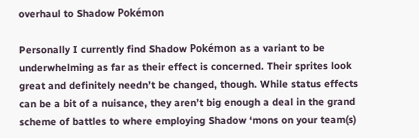overhaul to Shadow Pokémon

Personally I currently find Shadow Pokémon as a variant to be underwhelming as far as their effect is concerned. Their sprites look great and definitely needn’t be changed, though. While status effects can be a bit of a nuisance, they aren’t big enough a deal in the grand scheme of battles to where employing Shadow ‘mons on your team(s)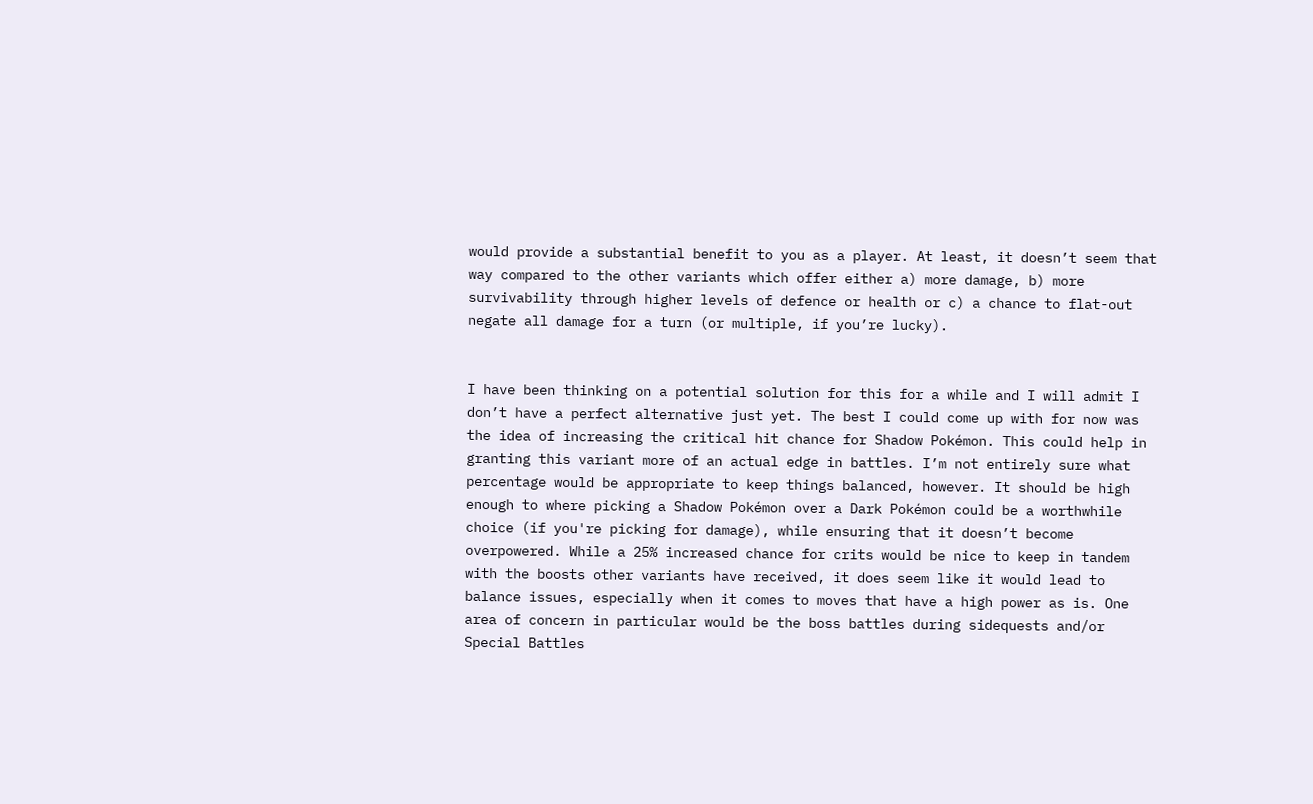would provide a substantial benefit to you as a player. At least, it doesn’t seem that way compared to the other variants which offer either a) more damage, b) more survivability through higher levels of defence or health or c) a chance to flat-out negate all damage for a turn (or multiple, if you’re lucky).


I have been thinking on a potential solution for this for a while and I will admit I don’t have a perfect alternative just yet. The best I could come up with for now was the idea of increasing the critical hit chance for Shadow Pokémon. This could help in granting this variant more of an actual edge in battles. I’m not entirely sure what percentage would be appropriate to keep things balanced, however. It should be high enough to where picking a Shadow Pokémon over a Dark Pokémon could be a worthwhile choice (if you're picking for damage), while ensuring that it doesn’t become overpowered. While a 25% increased chance for crits would be nice to keep in tandem with the boosts other variants have received, it does seem like it would lead to balance issues, especially when it comes to moves that have a high power as is. One area of concern in particular would be the boss battles during sidequests and/or Special Battles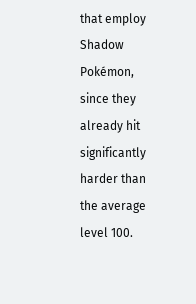that employ Shadow Pokémon, since they already hit significantly harder than the average level 100.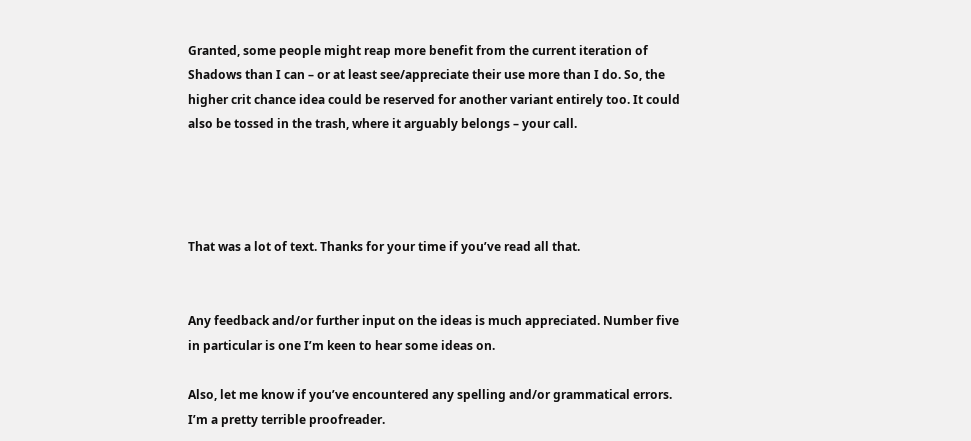Granted, some people might reap more benefit from the current iteration of Shadows than I can – or at least see/appreciate their use more than I do. So, the higher crit chance idea could be reserved for another variant entirely too. It could also be tossed in the trash, where it arguably belongs – your call.




That was a lot of text. Thanks for your time if you’ve read all that.


Any feedback and/or further input on the ideas is much appreciated. Number five in particular is one I’m keen to hear some ideas on.

Also, let me know if you’ve encountered any spelling and/or grammatical errors. I’m a pretty terrible proofreader.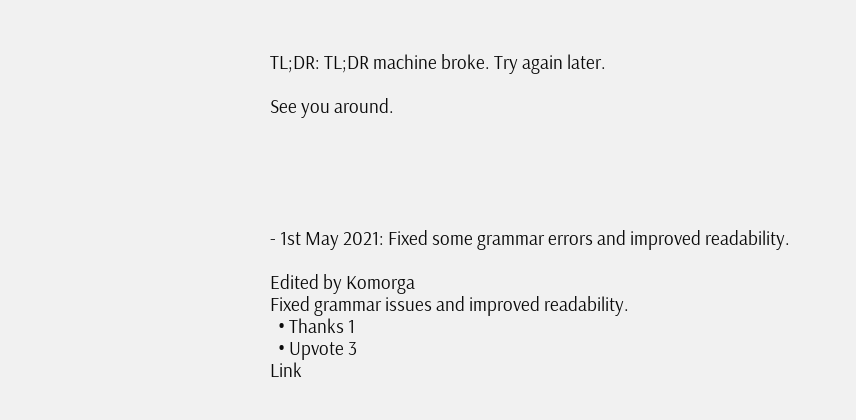TL;DR: TL;DR machine broke. Try again later.

See you around.





- 1st May 2021: Fixed some grammar errors and improved readability.

Edited by Komorga
Fixed grammar issues and improved readability.
  • Thanks 1
  • Upvote 3
Link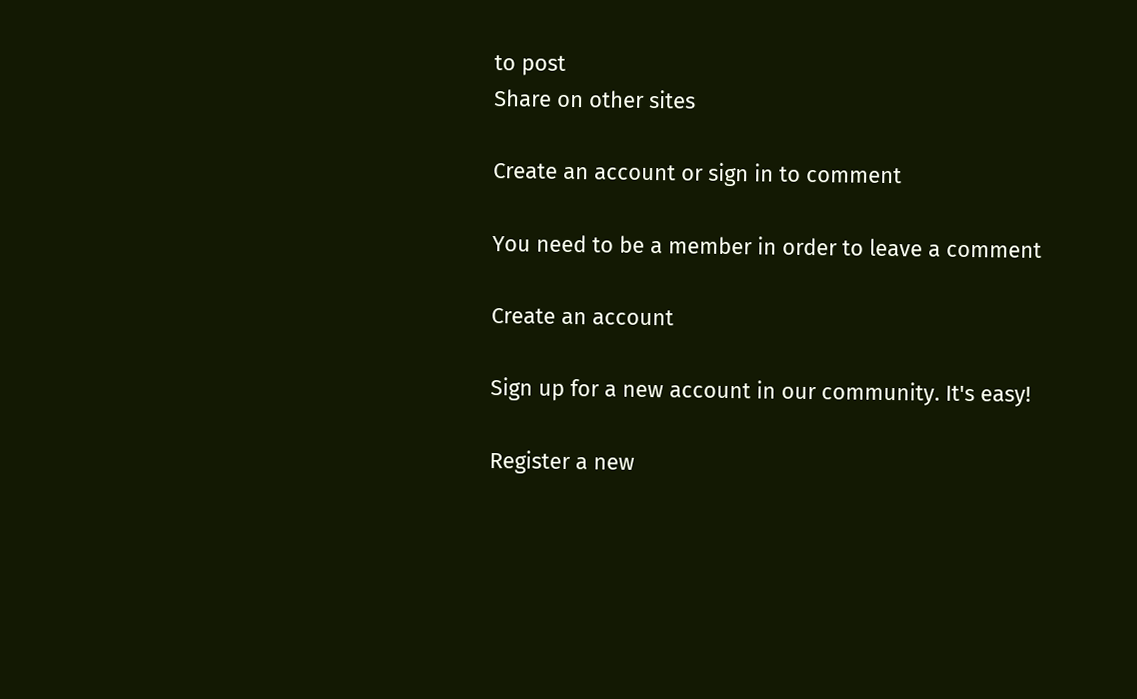to post
Share on other sites

Create an account or sign in to comment

You need to be a member in order to leave a comment

Create an account

Sign up for a new account in our community. It's easy!

Register a new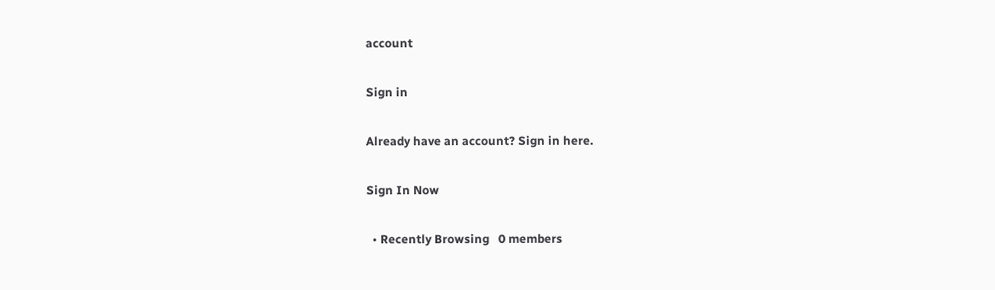account

Sign in

Already have an account? Sign in here.

Sign In Now

  • Recently Browsing   0 members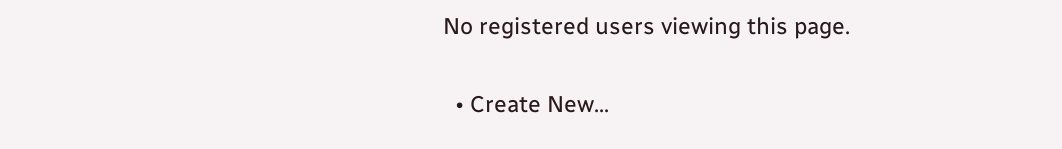No registered users viewing this page.

  • Create New...